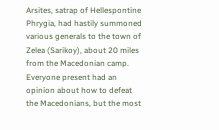Arsites, satrap of Hellespontine Phrygia, had hastily summoned various generals to the town of Zelea (Sarikoy), about 20 miles from the Macedonian camp. Everyone present had an opinion about how to defeat the Macedonians, but the most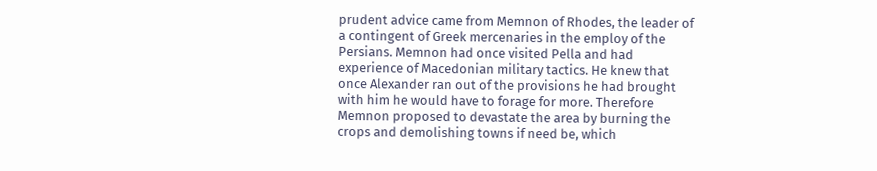prudent advice came from Memnon of Rhodes, the leader of a contingent of Greek mercenaries in the employ of the Persians. Memnon had once visited Pella and had experience of Macedonian military tactics. He knew that once Alexander ran out of the provisions he had brought with him he would have to forage for more. Therefore Memnon proposed to devastate the area by burning the crops and demolishing towns if need be, which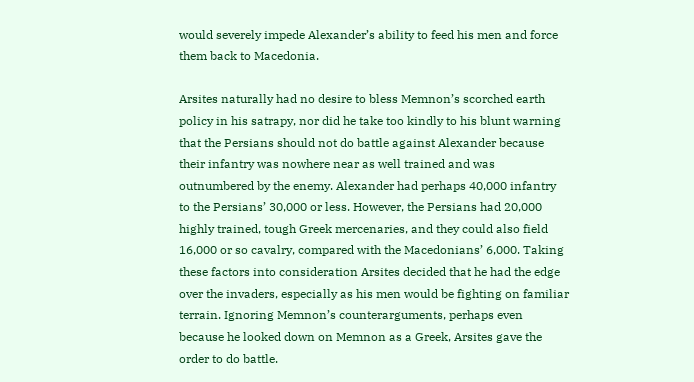would severely impede Alexander’s ability to feed his men and force them back to Macedonia.

Arsites naturally had no desire to bless Memnon’s scorched earth policy in his satrapy, nor did he take too kindly to his blunt warning that the Persians should not do battle against Alexander because their infantry was nowhere near as well trained and was outnumbered by the enemy. Alexander had perhaps 40,000 infantry to the Persians’ 30,000 or less. However, the Persians had 20,000 highly trained, tough Greek mercenaries, and they could also field 16,000 or so cavalry, compared with the Macedonians’ 6,000. Taking these factors into consideration Arsites decided that he had the edge over the invaders, especially as his men would be fighting on familiar terrain. Ignoring Memnon’s counterarguments, perhaps even because he looked down on Memnon as a Greek, Arsites gave the order to do battle.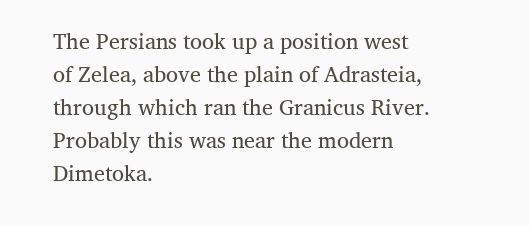The Persians took up a position west of Zelea, above the plain of Adrasteia, through which ran the Granicus River. Probably this was near the modern Dimetoka.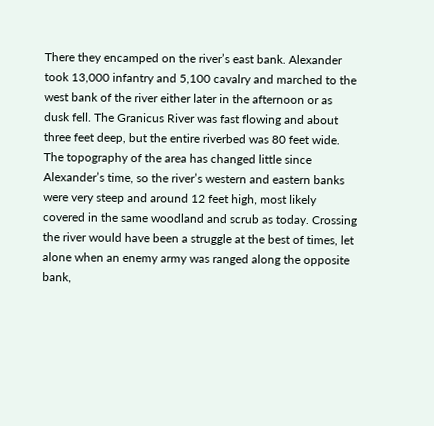There they encamped on the river’s east bank. Alexander took 13,000 infantry and 5,100 cavalry and marched to the west bank of the river either later in the afternoon or as dusk fell. The Granicus River was fast flowing and about three feet deep, but the entire riverbed was 80 feet wide. The topography of the area has changed little since Alexander’s time, so the river’s western and eastern banks were very steep and around 12 feet high, most likely covered in the same woodland and scrub as today. Crossing the river would have been a struggle at the best of times, let alone when an enemy army was ranged along the opposite bank,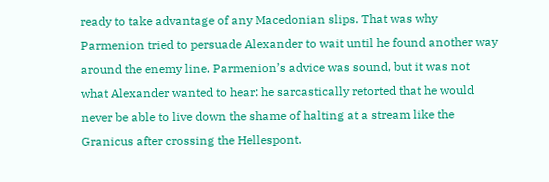ready to take advantage of any Macedonian slips. That was why Parmenion tried to persuade Alexander to wait until he found another way around the enemy line. Parmenion’s advice was sound, but it was not what Alexander wanted to hear: he sarcastically retorted that he would never be able to live down the shame of halting at a stream like the Granicus after crossing the Hellespont.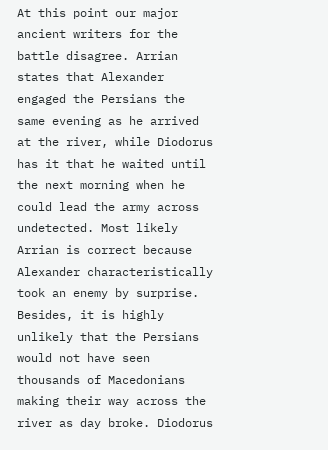At this point our major ancient writers for the battle disagree. Arrian states that Alexander engaged the Persians the same evening as he arrived at the river, while Diodorus has it that he waited until the next morning when he could lead the army across undetected. Most likely Arrian is correct because Alexander characteristically took an enemy by surprise. Besides, it is highly unlikely that the Persians would not have seen thousands of Macedonians making their way across the river as day broke. Diodorus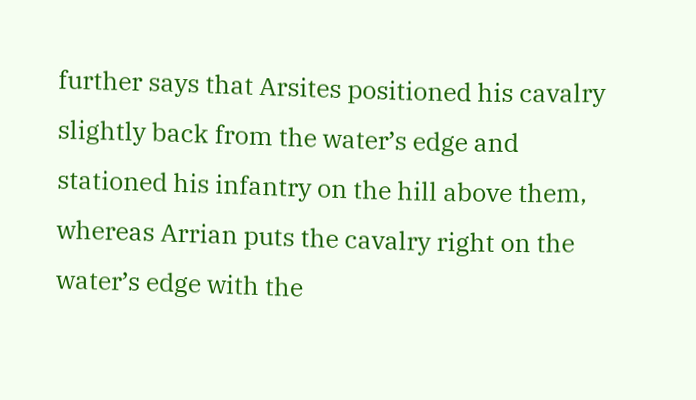further says that Arsites positioned his cavalry slightly back from the water’s edge and stationed his infantry on the hill above them, whereas Arrian puts the cavalry right on the water’s edge with the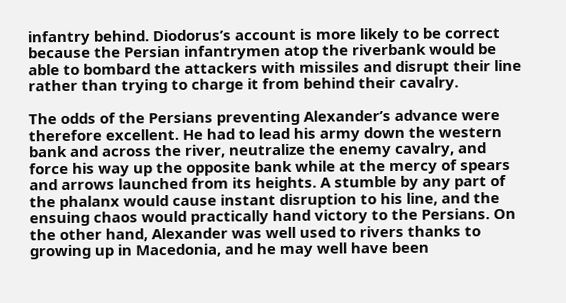infantry behind. Diodorus’s account is more likely to be correct because the Persian infantrymen atop the riverbank would be able to bombard the attackers with missiles and disrupt their line rather than trying to charge it from behind their cavalry.

The odds of the Persians preventing Alexander’s advance were therefore excellent. He had to lead his army down the western bank and across the river, neutralize the enemy cavalry, and force his way up the opposite bank while at the mercy of spears and arrows launched from its heights. A stumble by any part of the phalanx would cause instant disruption to his line, and the ensuing chaos would practically hand victory to the Persians. On the other hand, Alexander was well used to rivers thanks to growing up in Macedonia, and he may well have been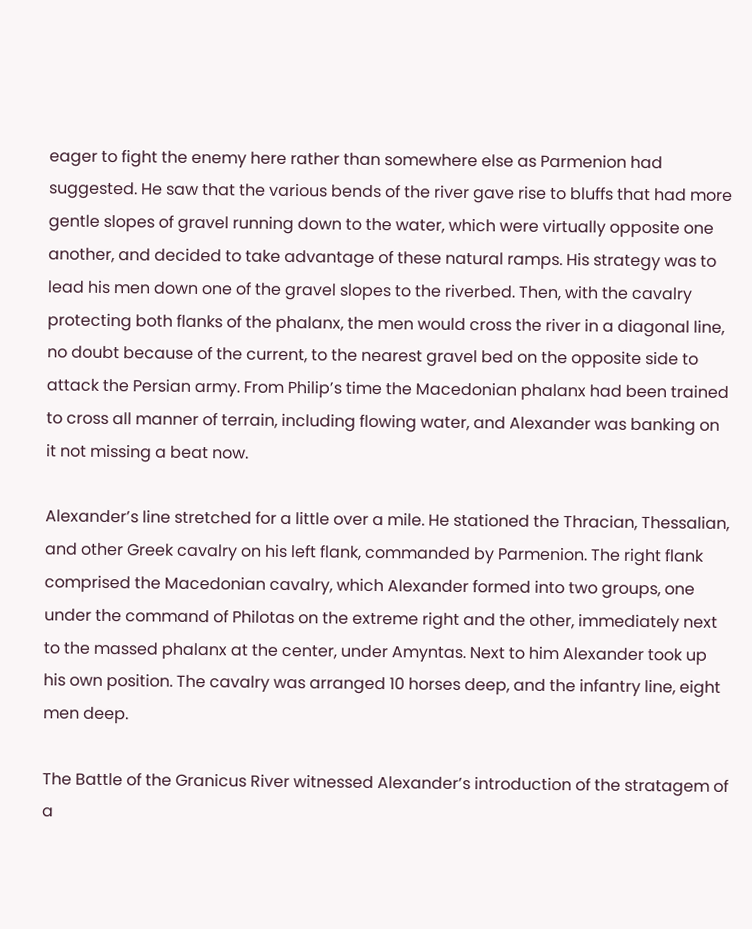eager to fight the enemy here rather than somewhere else as Parmenion had suggested. He saw that the various bends of the river gave rise to bluffs that had more gentle slopes of gravel running down to the water, which were virtually opposite one another, and decided to take advantage of these natural ramps. His strategy was to lead his men down one of the gravel slopes to the riverbed. Then, with the cavalry protecting both flanks of the phalanx, the men would cross the river in a diagonal line, no doubt because of the current, to the nearest gravel bed on the opposite side to attack the Persian army. From Philip’s time the Macedonian phalanx had been trained to cross all manner of terrain, including flowing water, and Alexander was banking on it not missing a beat now.

Alexander’s line stretched for a little over a mile. He stationed the Thracian, Thessalian, and other Greek cavalry on his left flank, commanded by Parmenion. The right flank comprised the Macedonian cavalry, which Alexander formed into two groups, one under the command of Philotas on the extreme right and the other, immediately next to the massed phalanx at the center, under Amyntas. Next to him Alexander took up his own position. The cavalry was arranged 10 horses deep, and the infantry line, eight men deep.

The Battle of the Granicus River witnessed Alexander’s introduction of the stratagem of a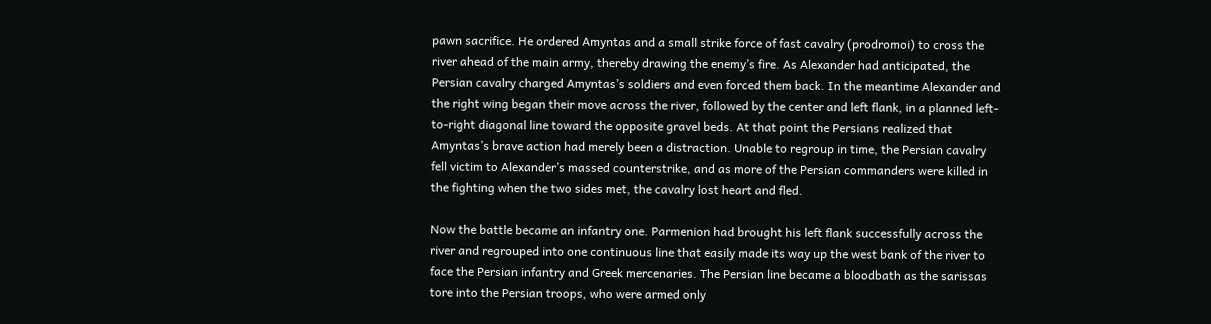pawn sacrifice. He ordered Amyntas and a small strike force of fast cavalry (prodromoi) to cross the river ahead of the main army, thereby drawing the enemy’s fire. As Alexander had anticipated, the Persian cavalry charged Amyntas’s soldiers and even forced them back. In the meantime Alexander and the right wing began their move across the river, followed by the center and left flank, in a planned left-to-right diagonal line toward the opposite gravel beds. At that point the Persians realized that Amyntas’s brave action had merely been a distraction. Unable to regroup in time, the Persian cavalry fell victim to Alexander’s massed counterstrike, and as more of the Persian commanders were killed in the fighting when the two sides met, the cavalry lost heart and fled.

Now the battle became an infantry one. Parmenion had brought his left flank successfully across the river and regrouped into one continuous line that easily made its way up the west bank of the river to face the Persian infantry and Greek mercenaries. The Persian line became a bloodbath as the sarissas tore into the Persian troops, who were armed only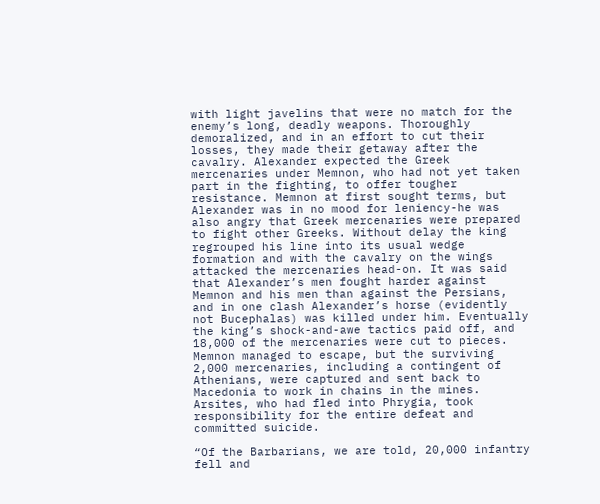with light javelins that were no match for the enemy’s long, deadly weapons. Thoroughly demoralized, and in an effort to cut their losses, they made their getaway after the cavalry. Alexander expected the Greek mercenaries under Memnon, who had not yet taken part in the fighting, to offer tougher resistance. Memnon at first sought terms, but Alexander was in no mood for leniency-he was also angry that Greek mercenaries were prepared to fight other Greeks. Without delay the king regrouped his line into its usual wedge formation and with the cavalry on the wings attacked the mercenaries head-on. It was said that Alexander’s men fought harder against Memnon and his men than against the Persians, and in one clash Alexander’s horse (evidently not Bucephalas) was killed under him. Eventually the king’s shock-and-awe tactics paid off, and 18,000 of the mercenaries were cut to pieces. Memnon managed to escape, but the surviving 2,000 mercenaries, including a contingent of Athenians, were captured and sent back to Macedonia to work in chains in the mines. Arsites, who had fled into Phrygia, took responsibility for the entire defeat and committed suicide.

“Of the Barbarians, we are told, 20,000 infantry fell and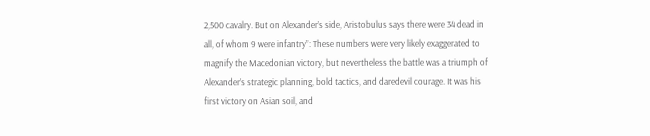2,500 cavalry. But on Alexander’s side, Aristobulus says there were 34 dead in all, of whom 9 were infantry”: These numbers were very likely exaggerated to magnify the Macedonian victory, but nevertheless the battle was a triumph of Alexander’s strategic planning, bold tactics, and daredevil courage. It was his first victory on Asian soil, and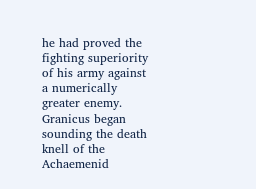he had proved the fighting superiority of his army against a numerically greater enemy. Granicus began sounding the death knell of the Achaemenid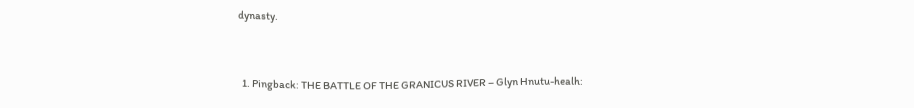dynasty.


  1. Pingback: THE BATTLE OF THE GRANICUS RIVER – Glyn Hnutu-healh: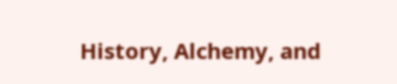History, Alchemy, and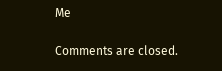Me

Comments are closed.